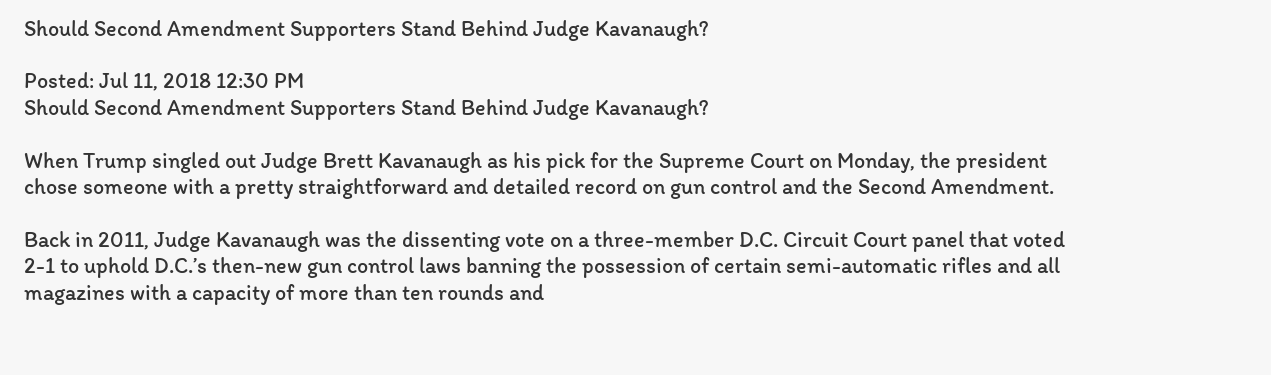Should Second Amendment Supporters Stand Behind Judge Kavanaugh?

Posted: Jul 11, 2018 12:30 PM
Should Second Amendment Supporters Stand Behind Judge Kavanaugh?

When Trump singled out Judge Brett Kavanaugh as his pick for the Supreme Court on Monday, the president chose someone with a pretty straightforward and detailed record on gun control and the Second Amendment.

Back in 2011, Judge Kavanaugh was the dissenting vote on a three-member D.C. Circuit Court panel that voted 2-1 to uphold D.C.’s then-new gun control laws banning the possession of certain semi-automatic rifles and all magazines with a capacity of more than ten rounds and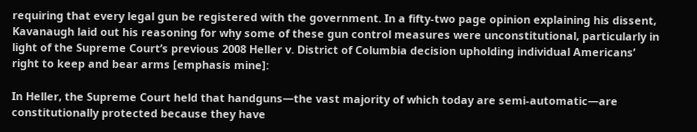requiring that every legal gun be registered with the government. In a fifty-two page opinion explaining his dissent, Kavanaugh laid out his reasoning for why some of these gun control measures were unconstitutional, particularly in light of the Supreme Court’s previous 2008 Heller v. District of Columbia decision upholding individual Americans’ right to keep and bear arms [emphasis mine]:

In Heller, the Supreme Court held that handguns—the vast majority of which today are semi-automatic—are constitutionally protected because they have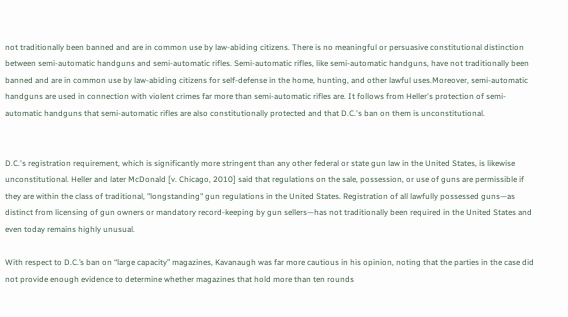not traditionally been banned and are in common use by law-abiding citizens. There is no meaningful or persuasive constitutional distinction between semi-automatic handguns and semi-automatic rifles. Semi-automatic rifles, like semi-automatic handguns, have not traditionally been banned and are in common use by law-abiding citizens for self-defense in the home, hunting, and other lawful uses.Moreover, semi-automatic handguns are used in connection with violent crimes far more than semi-automatic rifles are. It follows from Heller's protection of semi-automatic handguns that semi-automatic rifles are also constitutionally protected and that D.C.'s ban on them is unconstitutional.


D.C.'s registration requirement, which is significantly more stringent than any other federal or state gun law in the United States, is likewise unconstitutional. Heller and later McDonald [v. Chicago, 2010] said that regulations on the sale, possession, or use of guns are permissible if they are within the class of traditional, "longstanding" gun regulations in the United States. Registration of all lawfully possessed guns—as distinct from licensing of gun owners or mandatory record-keeping by gun sellers—has not traditionally been required in the United States and even today remains highly unusual.

With respect to D.C.’s ban on “large capacity” magazines, Kavanaugh was far more cautious in his opinion, noting that the parties in the case did not provide enough evidence to determine whether magazines that hold more than ten rounds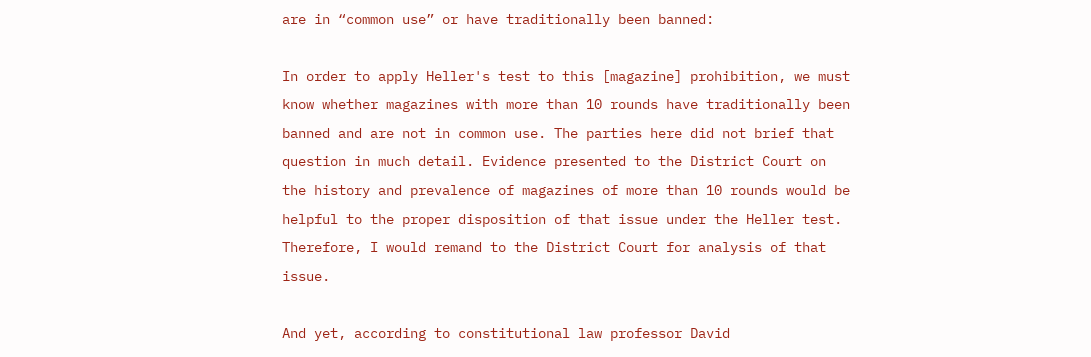are in “common use” or have traditionally been banned:

In order to apply Heller's test to this [magazine] prohibition, we must know whether magazines with more than 10 rounds have traditionally been banned and are not in common use. The parties here did not brief that question in much detail. Evidence presented to the District Court on the history and prevalence of magazines of more than 10 rounds would be helpful to the proper disposition of that issue under the Heller test. Therefore, I would remand to the District Court for analysis of that issue.

And yet, according to constitutional law professor David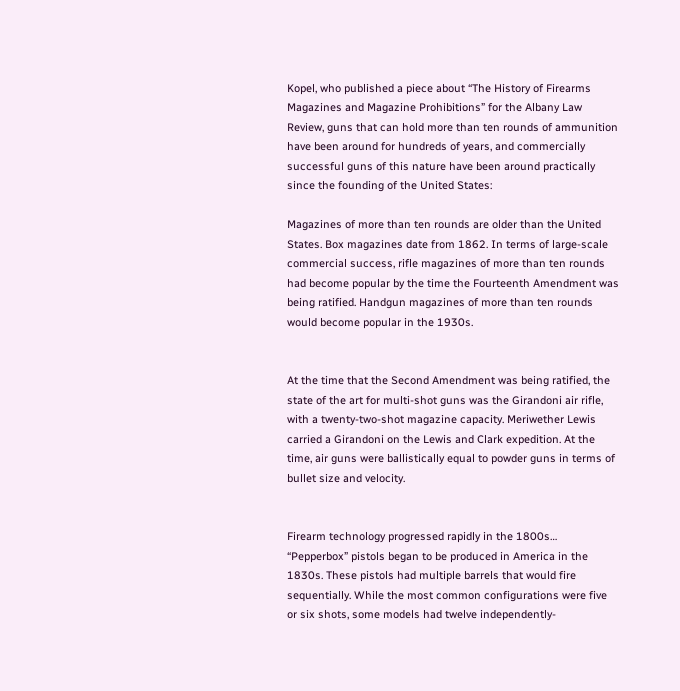Kopel, who published a piece about “The History of Firearms Magazines and Magazine Prohibitions” for the Albany Law Review, guns that can hold more than ten rounds of ammunition have been around for hundreds of years, and commercially successful guns of this nature have been around practically since the founding of the United States:

Magazines of more than ten rounds are older than the United States. Box magazines date from 1862. In terms of large-scale commercial success, rifle magazines of more than ten rounds had become popular by the time the Fourteenth Amendment was being ratified. Handgun magazines of more than ten rounds would become popular in the 1930s.


At the time that the Second Amendment was being ratified, the state of the art for multi-shot guns was the Girandoni air rifle, with a twenty-two-shot magazine capacity. Meriwether Lewis carried a Girandoni on the Lewis and Clark expedition. At the time, air guns were ballistically equal to powder guns in terms of bullet size and velocity.


Firearm technology progressed rapidly in the 1800s… “Pepperbox” pistols began to be produced in America in the 1830s. These pistols had multiple barrels that would fire sequentially. While the most common configurations were five or six shots, some models had twelve independently-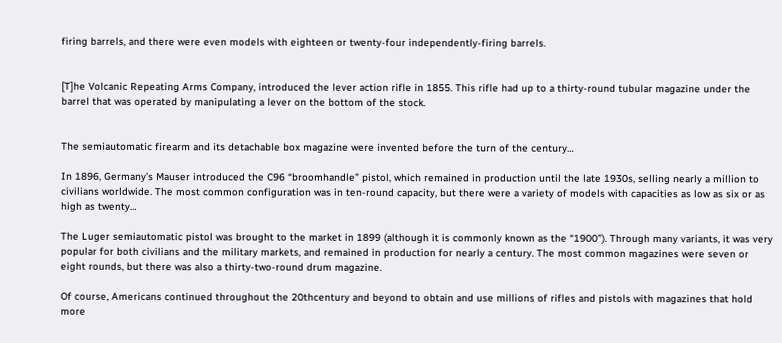firing barrels, and there were even models with eighteen or twenty-four independently-firing barrels.


[T]he Volcanic Repeating Arms Company, introduced the lever action rifle in 1855. This rifle had up to a thirty-round tubular magazine under the barrel that was operated by manipulating a lever on the bottom of the stock.


The semiautomatic firearm and its detachable box magazine were invented before the turn of the century…

In 1896, Germany’s Mauser introduced the C96 “broomhandle” pistol, which remained in production until the late 1930s, selling nearly a million to civilians worldwide. The most common configuration was in ten-round capacity, but there were a variety of models with capacities as low as six or as high as twenty…

The Luger semiautomatic pistol was brought to the market in 1899 (although it is commonly known as the “1900”). Through many variants, it was very popular for both civilians and the military markets, and remained in production for nearly a century. The most common magazines were seven or eight rounds, but there was also a thirty-two-round drum magazine.

Of course, Americans continued throughout the 20thcentury and beyond to obtain and use millions of rifles and pistols with magazines that hold more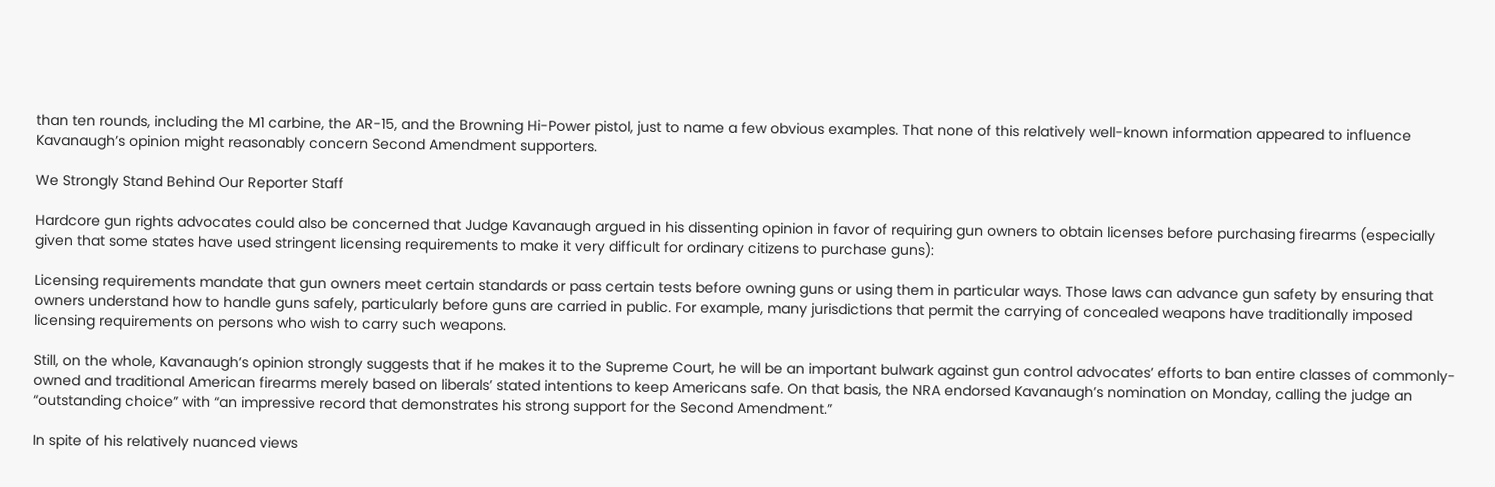than ten rounds, including the M1 carbine, the AR-15, and the Browning Hi-Power pistol, just to name a few obvious examples. That none of this relatively well-known information appeared to influence Kavanaugh’s opinion might reasonably concern Second Amendment supporters.

We Strongly Stand Behind Our Reporter Staff

Hardcore gun rights advocates could also be concerned that Judge Kavanaugh argued in his dissenting opinion in favor of requiring gun owners to obtain licenses before purchasing firearms (especially given that some states have used stringent licensing requirements to make it very difficult for ordinary citizens to purchase guns):

Licensing requirements mandate that gun owners meet certain standards or pass certain tests before owning guns or using them in particular ways. Those laws can advance gun safety by ensuring that owners understand how to handle guns safely, particularly before guns are carried in public. For example, many jurisdictions that permit the carrying of concealed weapons have traditionally imposed licensing requirements on persons who wish to carry such weapons.

Still, on the whole, Kavanaugh’s opinion strongly suggests that if he makes it to the Supreme Court, he will be an important bulwark against gun control advocates’ efforts to ban entire classes of commonly-owned and traditional American firearms merely based on liberals’ stated intentions to keep Americans safe. On that basis, the NRA endorsed Kavanaugh’s nomination on Monday, calling the judge an “outstanding choice” with “an impressive record that demonstrates his strong support for the Second Amendment.”

In spite of his relatively nuanced views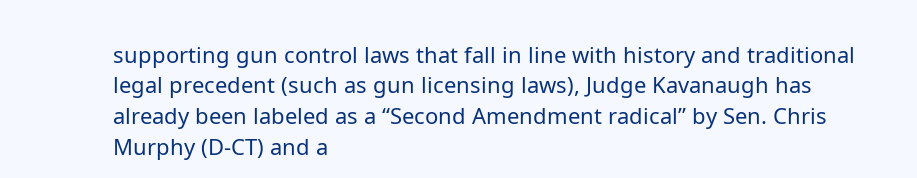supporting gun control laws that fall in line with history and traditional legal precedent (such as gun licensing laws), Judge Kavanaugh has already been labeled as a “Second Amendment radical” by Sen. Chris Murphy (D-CT) and a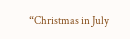“Christmas in July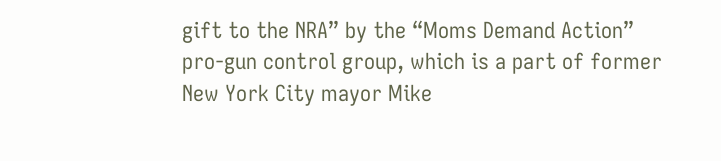gift to the NRA” by the “Moms Demand Action” pro-gun control group, which is a part of former New York City mayor Mike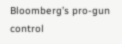Bloomberg’s pro-gun control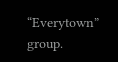“Everytown” group.